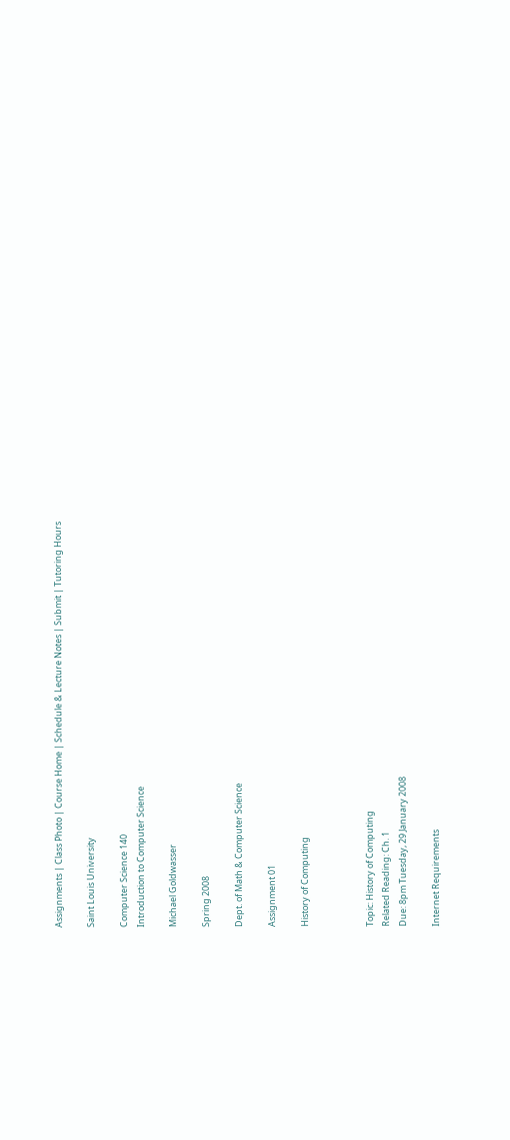Assignments | Class Photo | Course Home | Schedule & Lecture Notes | Submit | Tutoring Hours

Saint Louis University

Computer Science 140
Introduction to Computer Science

Michael Goldwasser

Spring 2008

Dept. of Math & Computer Science

Assignment 01

History of Computing



Topic: History of Computing
Related Reading: Ch. 1
Due: 8pm Tuesday, 29 January 2008

Internet Requirements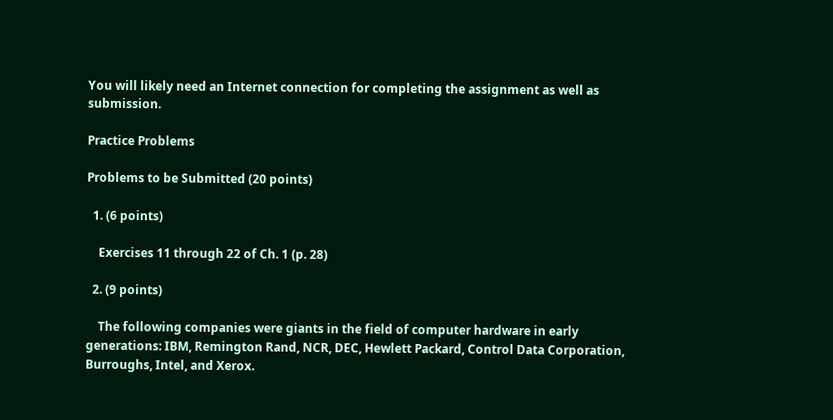You will likely need an Internet connection for completing the assignment as well as submission.

Practice Problems

Problems to be Submitted (20 points)

  1. (6 points)

    Exercises 11 through 22 of Ch. 1 (p. 28)

  2. (9 points)

    The following companies were giants in the field of computer hardware in early generations: IBM, Remington Rand, NCR, DEC, Hewlett Packard, Control Data Corporation, Burroughs, Intel, and Xerox.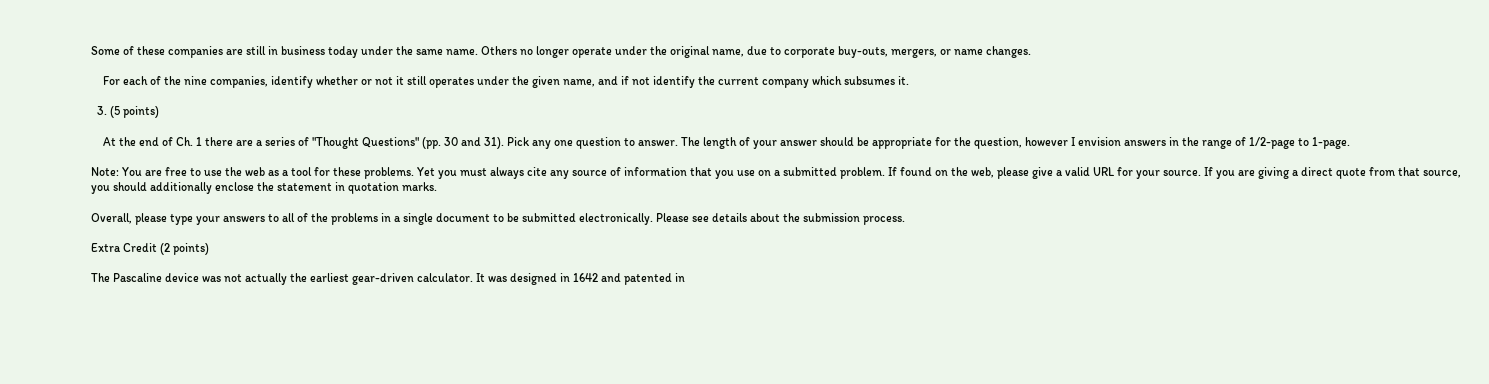Some of these companies are still in business today under the same name. Others no longer operate under the original name, due to corporate buy-outs, mergers, or name changes.

    For each of the nine companies, identify whether or not it still operates under the given name, and if not identify the current company which subsumes it.

  3. (5 points)

    At the end of Ch. 1 there are a series of "Thought Questions" (pp. 30 and 31). Pick any one question to answer. The length of your answer should be appropriate for the question, however I envision answers in the range of 1/2-page to 1-page.

Note: You are free to use the web as a tool for these problems. Yet you must always cite any source of information that you use on a submitted problem. If found on the web, please give a valid URL for your source. If you are giving a direct quote from that source, you should additionally enclose the statement in quotation marks.

Overall, please type your answers to all of the problems in a single document to be submitted electronically. Please see details about the submission process.

Extra Credit (2 points)

The Pascaline device was not actually the earliest gear-driven calculator. It was designed in 1642 and patented in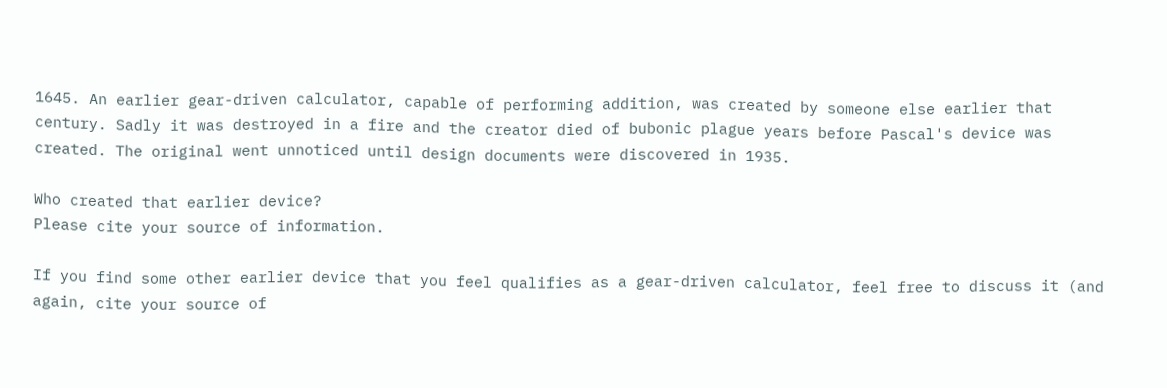1645. An earlier gear-driven calculator, capable of performing addition, was created by someone else earlier that century. Sadly it was destroyed in a fire and the creator died of bubonic plague years before Pascal's device was created. The original went unnoticed until design documents were discovered in 1935.

Who created that earlier device?
Please cite your source of information.

If you find some other earlier device that you feel qualifies as a gear-driven calculator, feel free to discuss it (and again, cite your source of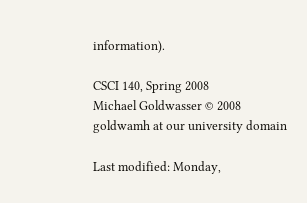information).

CSCI 140, Spring 2008
Michael Goldwasser © 2008
goldwamh at our university domain

Last modified: Monday,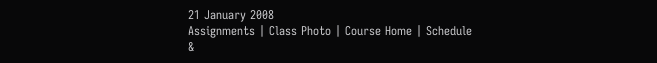21 January 2008
Assignments | Class Photo | Course Home | Schedule &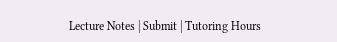Lecture Notes | Submit | Tutoring Hours